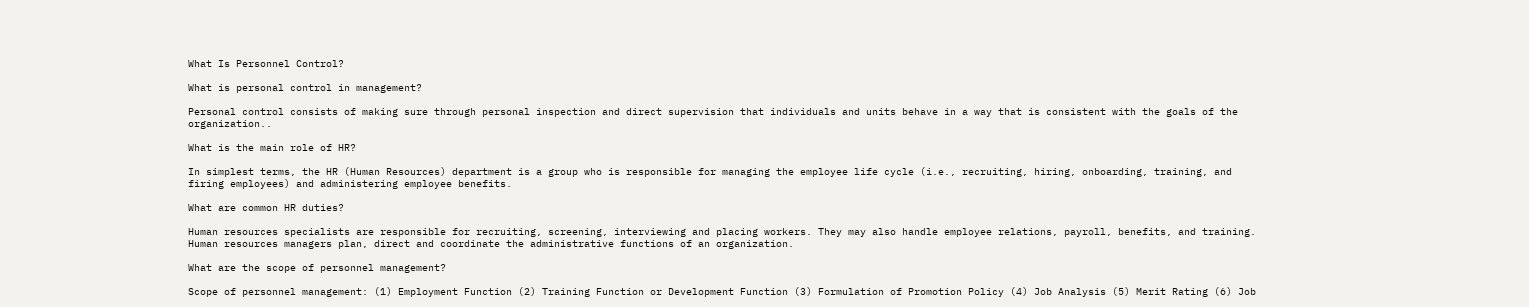What Is Personnel Control?

What is personal control in management?

Personal control consists of making sure through personal inspection and direct supervision that individuals and units behave in a way that is consistent with the goals of the organization..

What is the main role of HR?

In simplest terms, the HR (Human Resources) department is a group who is responsible for managing the employee life cycle (i.e., recruiting, hiring, onboarding, training, and firing employees) and administering employee benefits.

What are common HR duties?

Human resources specialists are responsible for recruiting, screening, interviewing and placing workers. They may also handle employee relations, payroll, benefits, and training. Human resources managers plan, direct and coordinate the administrative functions of an organization.

What are the scope of personnel management?

Scope of personnel management: (1) Employment Function (2) Training Function or Development Function (3) Formulation of Promotion Policy (4) Job Analysis (5) Merit Rating (6) Job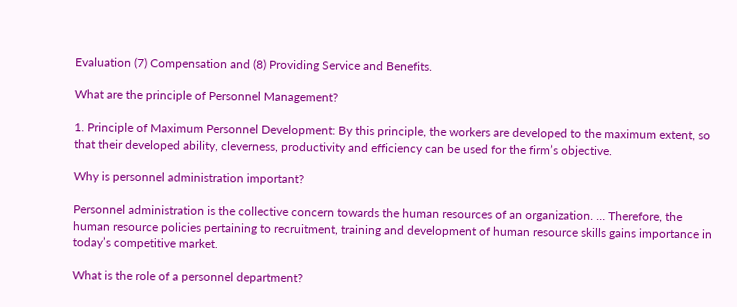Evaluation (7) Compensation and (8) Providing Service and Benefits.

What are the principle of Personnel Management?

1. Principle of Maximum Personnel Development: By this principle, the workers are developed to the maximum extent, so that their developed ability, cleverness, productivity and efficiency can be used for the firm’s objective.

Why is personnel administration important?

Personnel administration is the collective concern towards the human resources of an organization. … Therefore, the human resource policies pertaining to recruitment, training and development of human resource skills gains importance in today’s competitive market.

What is the role of a personnel department?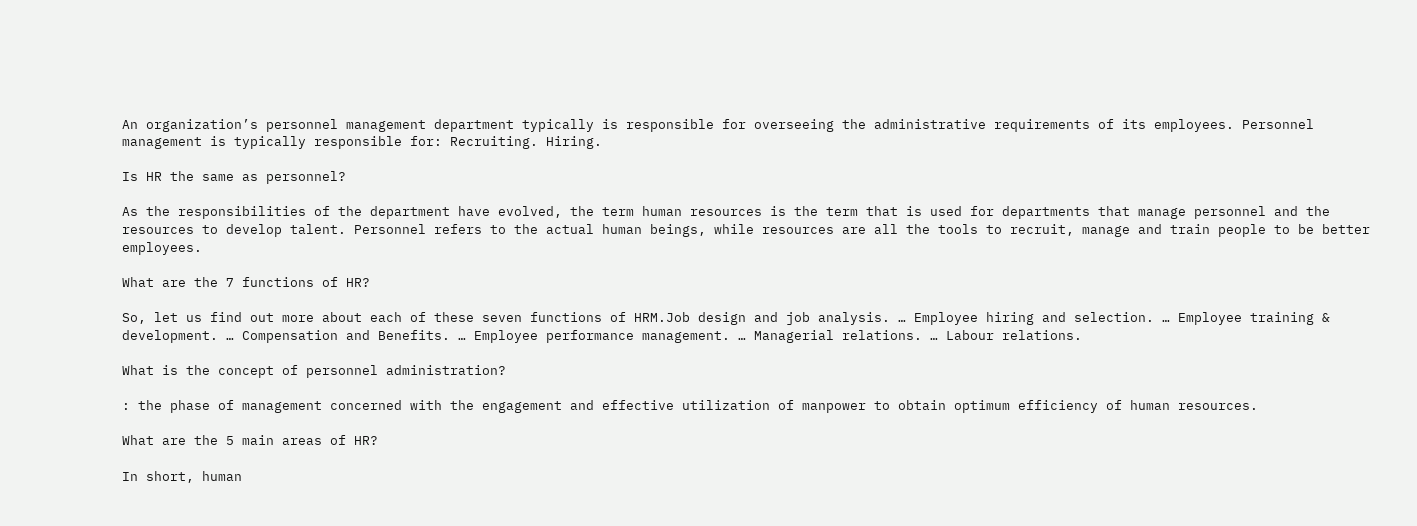An organization’s personnel management department typically is responsible for overseeing the administrative requirements of its employees. Personnel management is typically responsible for: Recruiting. Hiring.

Is HR the same as personnel?

As the responsibilities of the department have evolved, the term human resources is the term that is used for departments that manage personnel and the resources to develop talent. Personnel refers to the actual human beings, while resources are all the tools to recruit, manage and train people to be better employees.

What are the 7 functions of HR?

So, let us find out more about each of these seven functions of HRM.Job design and job analysis. … Employee hiring and selection. … Employee training & development. … Compensation and Benefits. … Employee performance management. … Managerial relations. … Labour relations.

What is the concept of personnel administration?

: the phase of management concerned with the engagement and effective utilization of manpower to obtain optimum efficiency of human resources.

What are the 5 main areas of HR?

In short, human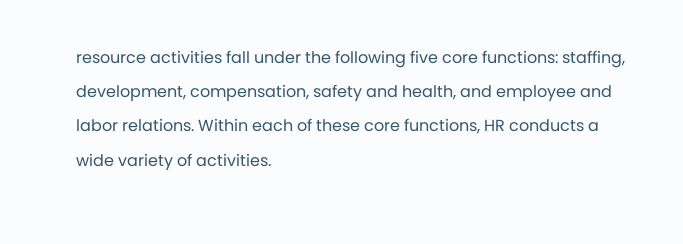resource activities fall under the following five core functions: staffing, development, compensation, safety and health, and employee and labor relations. Within each of these core functions, HR conducts a wide variety of activities.